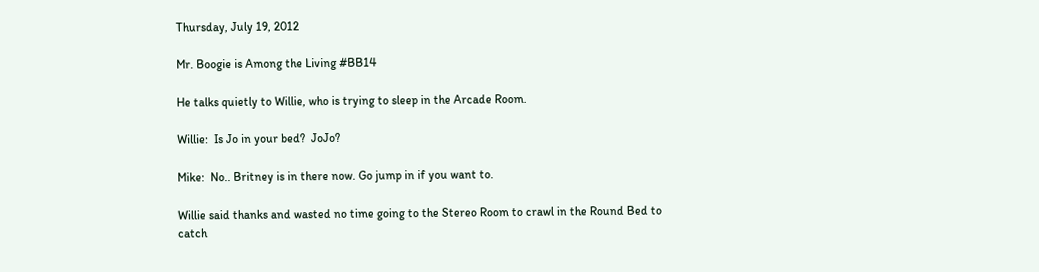Thursday, July 19, 2012

Mr. Boogie is Among the Living #BB14

He talks quietly to Willie, who is trying to sleep in the Arcade Room.

Willie:  Is Jo in your bed?  JoJo?

Mike:  No.. Britney is in there now. Go jump in if you want to.

Willie said thanks and wasted no time going to the Stereo Room to crawl in the Round Bed to catch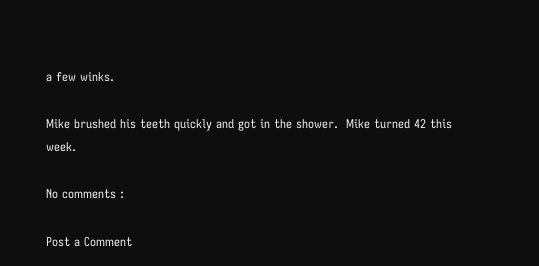a few winks.

Mike brushed his teeth quickly and got in the shower.  Mike turned 42 this week.

No comments :

Post a Comment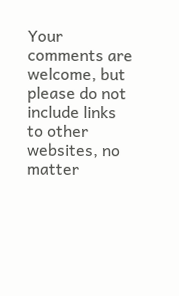Your comments are welcome, but please do not include links to other websites, no matter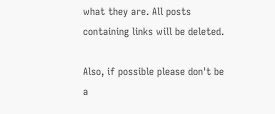what they are. All posts containing links will be deleted.

Also, if possible please don't be a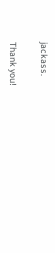jackass.

Thank you!